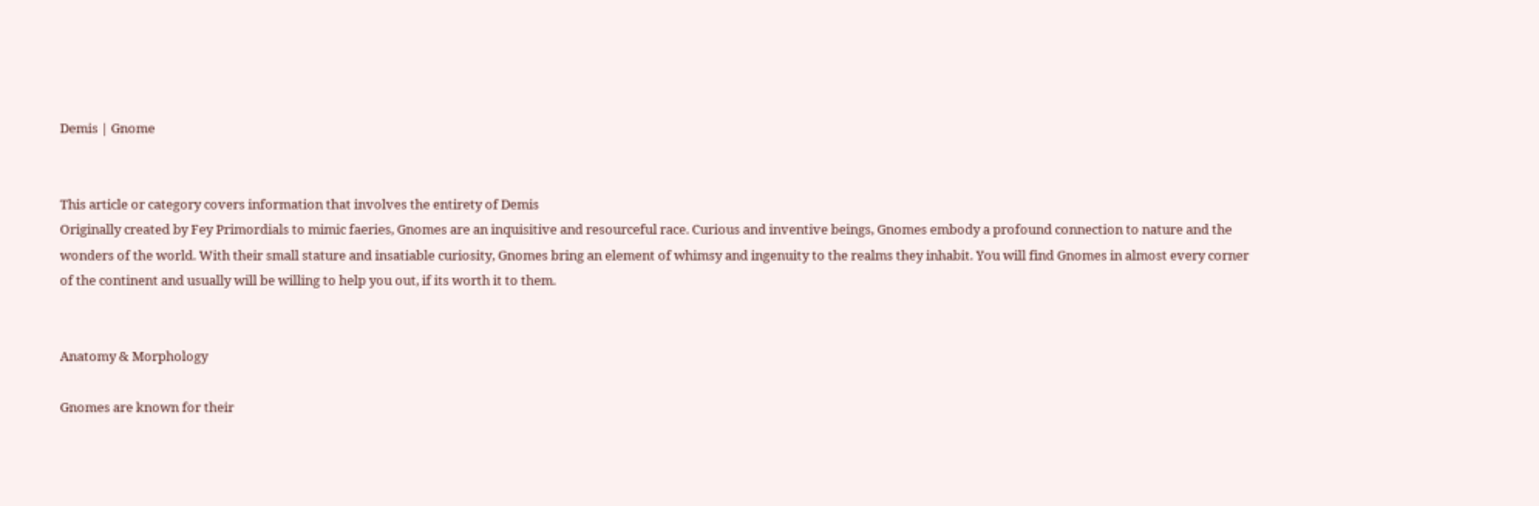Demis | Gnome


This article or category covers information that involves the entirety of Demis
Originally created by Fey Primordials to mimic faeries, Gnomes are an inquisitive and resourceful race. Curious and inventive beings, Gnomes embody a profound connection to nature and the wonders of the world. With their small stature and insatiable curiosity, Gnomes bring an element of whimsy and ingenuity to the realms they inhabit. You will find Gnomes in almost every corner of the continent and usually will be willing to help you out, if its worth it to them.


Anatomy & Morphology

Gnomes are known for their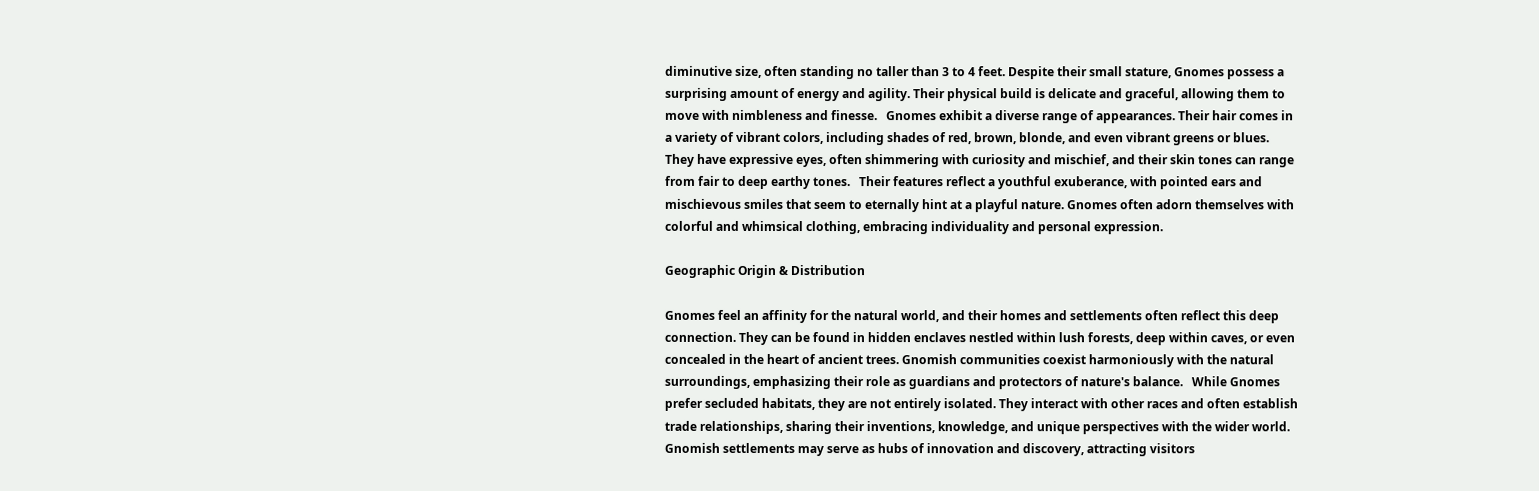diminutive size, often standing no taller than 3 to 4 feet. Despite their small stature, Gnomes possess a surprising amount of energy and agility. Their physical build is delicate and graceful, allowing them to move with nimbleness and finesse.   Gnomes exhibit a diverse range of appearances. Their hair comes in a variety of vibrant colors, including shades of red, brown, blonde, and even vibrant greens or blues. They have expressive eyes, often shimmering with curiosity and mischief, and their skin tones can range from fair to deep earthy tones.   Their features reflect a youthful exuberance, with pointed ears and mischievous smiles that seem to eternally hint at a playful nature. Gnomes often adorn themselves with colorful and whimsical clothing, embracing individuality and personal expression.

Geographic Origin & Distribution

Gnomes feel an affinity for the natural world, and their homes and settlements often reflect this deep connection. They can be found in hidden enclaves nestled within lush forests, deep within caves, or even concealed in the heart of ancient trees. Gnomish communities coexist harmoniously with the natural surroundings, emphasizing their role as guardians and protectors of nature's balance.   While Gnomes prefer secluded habitats, they are not entirely isolated. They interact with other races and often establish trade relationships, sharing their inventions, knowledge, and unique perspectives with the wider world. Gnomish settlements may serve as hubs of innovation and discovery, attracting visitors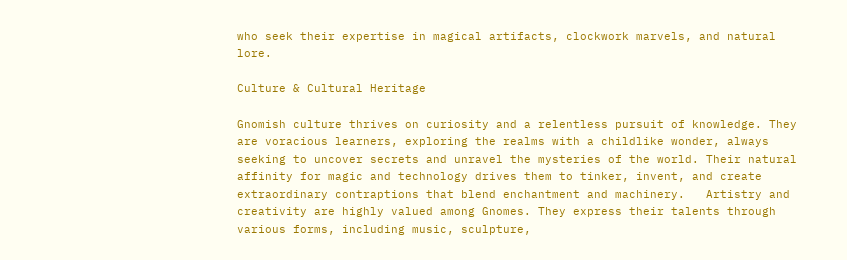who seek their expertise in magical artifacts, clockwork marvels, and natural lore.

Culture & Cultural Heritage

Gnomish culture thrives on curiosity and a relentless pursuit of knowledge. They are voracious learners, exploring the realms with a childlike wonder, always seeking to uncover secrets and unravel the mysteries of the world. Their natural affinity for magic and technology drives them to tinker, invent, and create extraordinary contraptions that blend enchantment and machinery.   Artistry and creativity are highly valued among Gnomes. They express their talents through various forms, including music, sculpture,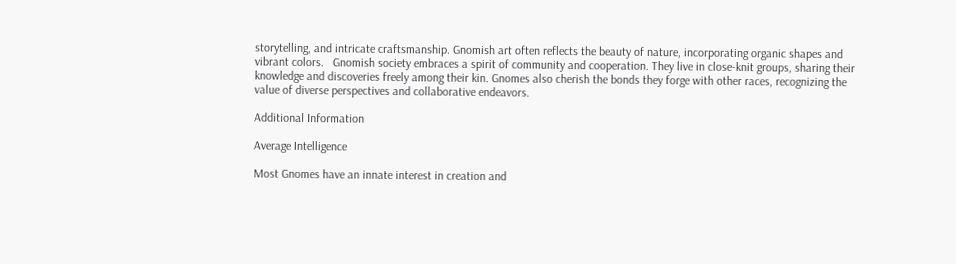storytelling, and intricate craftsmanship. Gnomish art often reflects the beauty of nature, incorporating organic shapes and vibrant colors.   Gnomish society embraces a spirit of community and cooperation. They live in close-knit groups, sharing their knowledge and discoveries freely among their kin. Gnomes also cherish the bonds they forge with other races, recognizing the value of diverse perspectives and collaborative endeavors.

Additional Information

Average Intelligence

Most Gnomes have an innate interest in creation and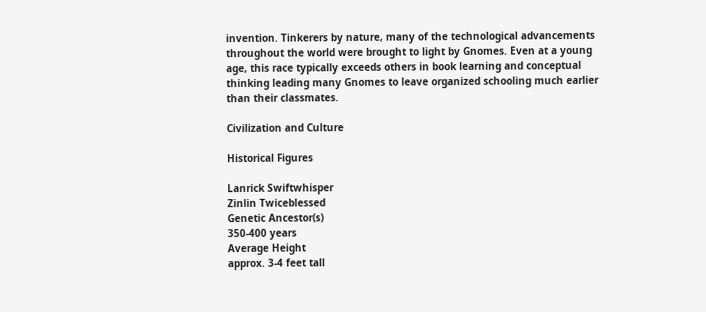invention. Tinkerers by nature, many of the technological advancements throughout the world were brought to light by Gnomes. Even at a young age, this race typically exceeds others in book learning and conceptual thinking leading many Gnomes to leave organized schooling much earlier than their classmates.

Civilization and Culture

Historical Figures

Lanrick Swiftwhisper
Zinlin Twiceblessed
Genetic Ancestor(s)
350-400 years
Average Height
approx. 3-4 feet tall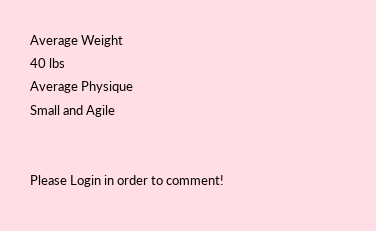Average Weight
40 lbs
Average Physique
Small and Agile


Please Login in order to comment!